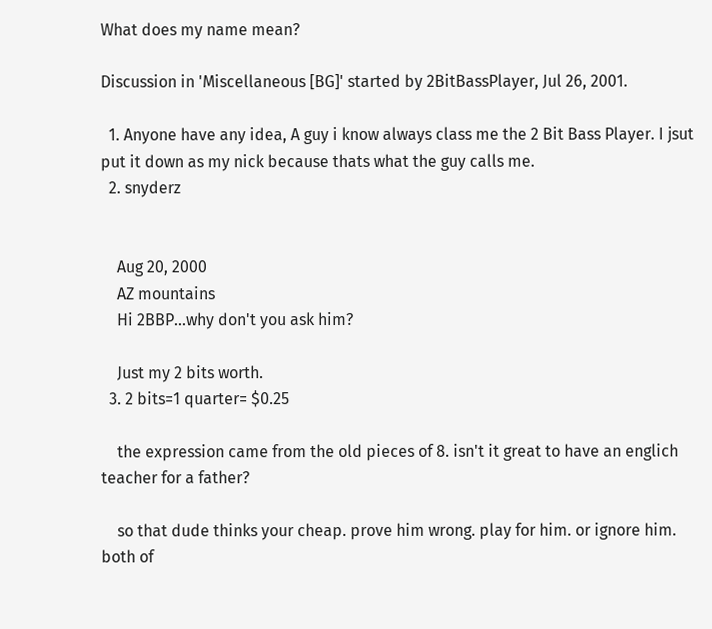What does my name mean?

Discussion in 'Miscellaneous [BG]' started by 2BitBassPlayer, Jul 26, 2001.

  1. Anyone have any idea, A guy i know always class me the 2 Bit Bass Player. I jsut put it down as my nick because thats what the guy calls me.
  2. snyderz


    Aug 20, 2000
    AZ mountains
    Hi 2BBP...why don't you ask him?

    Just my 2 bits worth.
  3. 2 bits=1 quarter= $0.25

    the expression came from the old pieces of 8. isn't it great to have an englich teacher for a father?

    so that dude thinks your cheap. prove him wrong. play for him. or ignore him. both of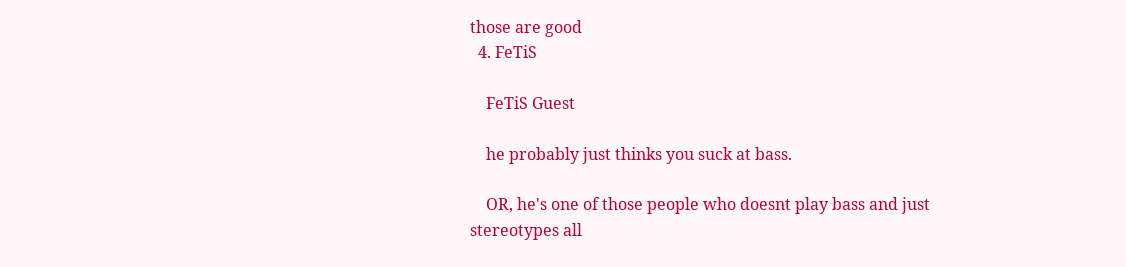those are good
  4. FeTiS

    FeTiS Guest

    he probably just thinks you suck at bass.

    OR, he's one of those people who doesnt play bass and just stereotypes all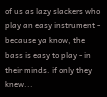of us as lazy slackers who play an easy instrument - because ya know, the bass is easy to play - in their minds. if only they knew...